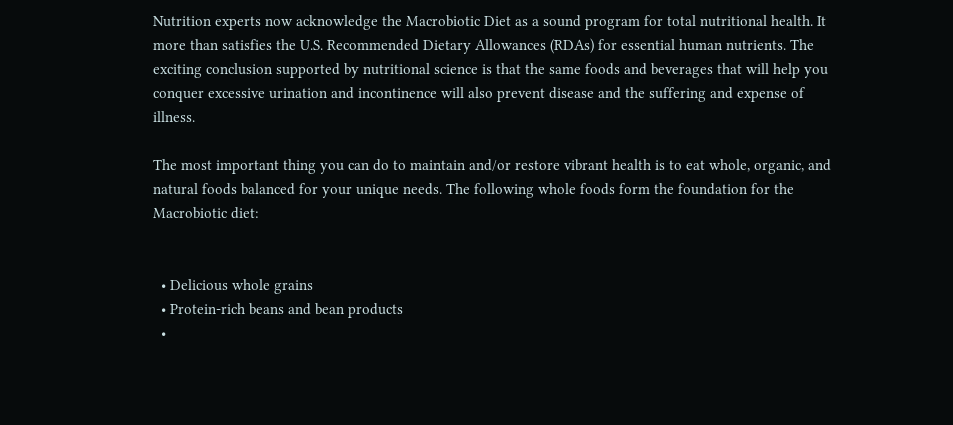Nutrition experts now acknowledge the Macrobiotic Diet as a sound program for total nutritional health. It more than satisfies the U.S. Recommended Dietary Allowances (RDAs) for essential human nutrients. The exciting conclusion supported by nutritional science is that the same foods and beverages that will help you conquer excessive urination and incontinence will also prevent disease and the suffering and expense of illness.

The most important thing you can do to maintain and/or restore vibrant health is to eat whole, organic, and natural foods balanced for your unique needs. The following whole foods form the foundation for the Macrobiotic diet:


  • Delicious whole grains
  • Protein-rich beans and bean products
  •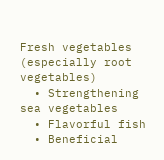Fresh vegetables (especially root vegetables)
  • Strengthening sea vegetables
  • Flavorful fish
  • Beneficial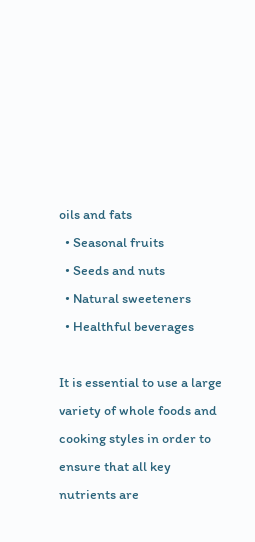oils and fats
  • Seasonal fruits
  • Seeds and nuts
  • Natural sweeteners
  • Healthful beverages

It is essential to use a large variety of whole foods and cooking styles in order to ensure that all key nutrients are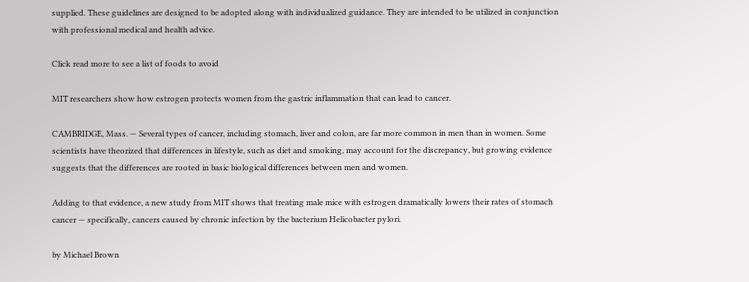supplied. These guidelines are designed to be adopted along with individualized guidance. They are intended to be utilized in conjunction with professional medical and health advice.

Click read more to see a list of foods to avoid

MIT researchers show how estrogen protects women from the gastric inflammation that can lead to cancer.

CAMBRIDGE, Mass. — Several types of cancer, including stomach, liver and colon, are far more common in men than in women. Some scientists have theorized that differences in lifestyle, such as diet and smoking, may account for the discrepancy, but growing evidence suggests that the differences are rooted in basic biological differences between men and women.

Adding to that evidence, a new study from MIT shows that treating male mice with estrogen dramatically lowers their rates of stomach cancer — specifically, cancers caused by chronic infection by the bacterium Helicobacter pylori.

by Michael Brown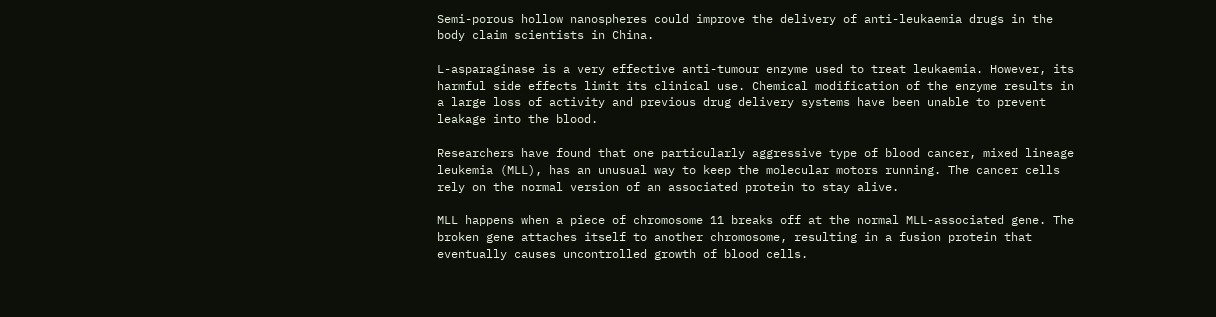Semi-porous hollow nanospheres could improve the delivery of anti-leukaemia drugs in the body claim scientists in China.

L-asparaginase is a very effective anti-tumour enzyme used to treat leukaemia. However, its harmful side effects limit its clinical use. Chemical modification of the enzyme results in a large loss of activity and previous drug delivery systems have been unable to prevent leakage into the blood.

Researchers have found that one particularly aggressive type of blood cancer, mixed lineage leukemia (MLL), has an unusual way to keep the molecular motors running. The cancer cells rely on the normal version of an associated protein to stay alive.

MLL happens when a piece of chromosome 11 breaks off at the normal MLL-associated gene. The broken gene attaches itself to another chromosome, resulting in a fusion protein that eventually causes uncontrolled growth of blood cells.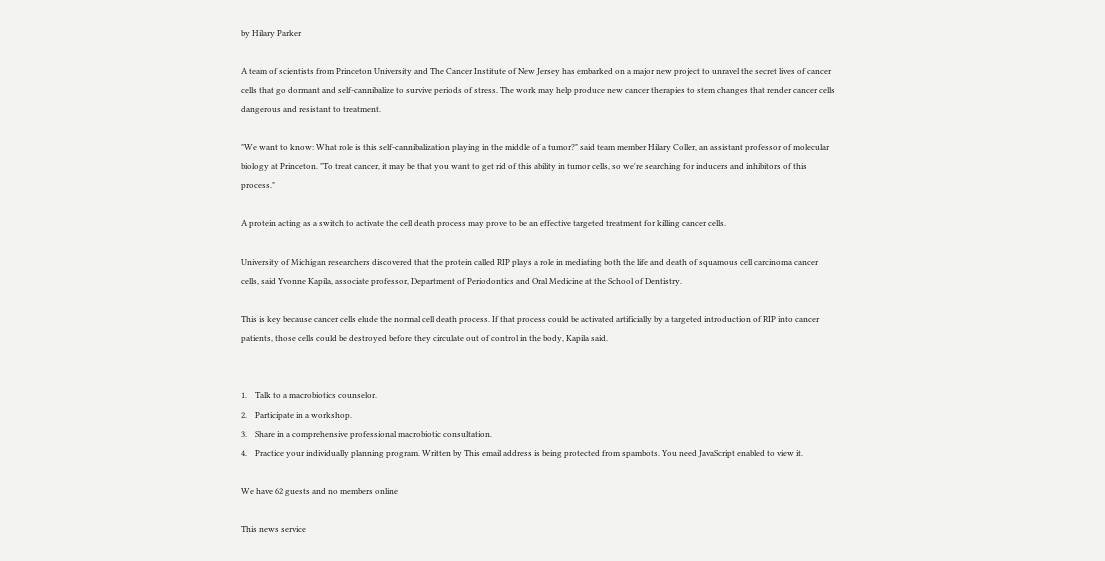by Hilary Parker

A team of scientists from Princeton University and The Cancer Institute of New Jersey has embarked on a major new project to unravel the secret lives of cancer cells that go dormant and self-cannibalize to survive periods of stress. The work may help produce new cancer therapies to stem changes that render cancer cells dangerous and resistant to treatment.

"We want to know: What role is this self-cannibalization playing in the middle of a tumor?" said team member Hilary Coller, an assistant professor of molecular biology at Princeton. "To treat cancer, it may be that you want to get rid of this ability in tumor cells, so we're searching for inducers and inhibitors of this process."

A protein acting as a switch to activate the cell death process may prove to be an effective targeted treatment for killing cancer cells.

University of Michigan researchers discovered that the protein called RIP plays a role in mediating both the life and death of squamous cell carcinoma cancer cells, said Yvonne Kapila, associate professor, Department of Periodontics and Oral Medicine at the School of Dentistry.

This is key because cancer cells elude the normal cell death process. If that process could be activated artificially by a targeted introduction of RIP into cancer patients, those cells could be destroyed before they circulate out of control in the body, Kapila said.


1.    Talk to a macrobiotics counselor.
2.    Participate in a workshop.
3.    Share in a comprehensive professional macrobiotic consultation.
4.    Practice your individually planning program. Written by This email address is being protected from spambots. You need JavaScript enabled to view it.

We have 62 guests and no members online

This news service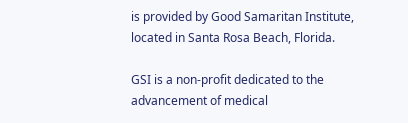is provided by Good Samaritan Institute, located in Santa Rosa Beach, Florida.

GSI is a non-profit dedicated to the advancement of medical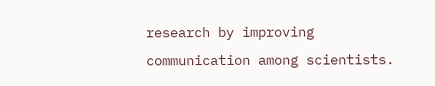research by improving communication among scientists.